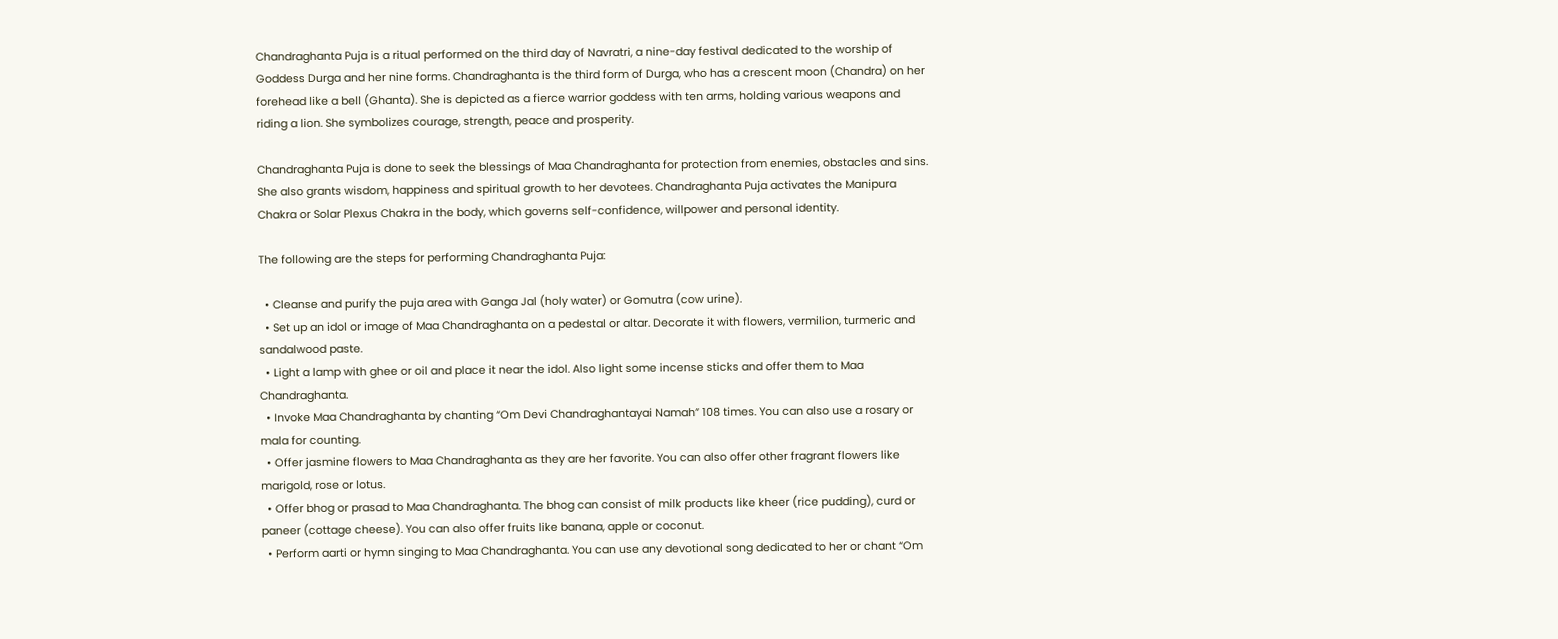Chandraghanta Puja is a ritual performed on the third day of Navratri, a nine-day festival dedicated to the worship of Goddess Durga and her nine forms. Chandraghanta is the third form of Durga, who has a crescent moon (Chandra) on her forehead like a bell (Ghanta). She is depicted as a fierce warrior goddess with ten arms, holding various weapons and riding a lion. She symbolizes courage, strength, peace and prosperity.

Chandraghanta Puja is done to seek the blessings of Maa Chandraghanta for protection from enemies, obstacles and sins. She also grants wisdom, happiness and spiritual growth to her devotees. Chandraghanta Puja activates the Manipura Chakra or Solar Plexus Chakra in the body, which governs self-confidence, willpower and personal identity.

The following are the steps for performing Chandraghanta Puja:

  • Cleanse and purify the puja area with Ganga Jal (holy water) or Gomutra (cow urine).
  • Set up an idol or image of Maa Chandraghanta on a pedestal or altar. Decorate it with flowers, vermilion, turmeric and sandalwood paste.
  • Light a lamp with ghee or oil and place it near the idol. Also light some incense sticks and offer them to Maa Chandraghanta.
  • Invoke Maa Chandraghanta by chanting “Om Devi Chandraghantayai Namah” 108 times. You can also use a rosary or mala for counting.
  • Offer jasmine flowers to Maa Chandraghanta as they are her favorite. You can also offer other fragrant flowers like marigold, rose or lotus.
  • Offer bhog or prasad to Maa Chandraghanta. The bhog can consist of milk products like kheer (rice pudding), curd or paneer (cottage cheese). You can also offer fruits like banana, apple or coconut.
  • Perform aarti or hymn singing to Maa Chandraghanta. You can use any devotional song dedicated to her or chant “Om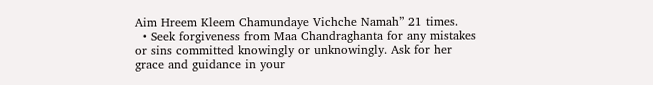Aim Hreem Kleem Chamundaye Vichche Namah” 21 times.
  • Seek forgiveness from Maa Chandraghanta for any mistakes or sins committed knowingly or unknowingly. Ask for her grace and guidance in your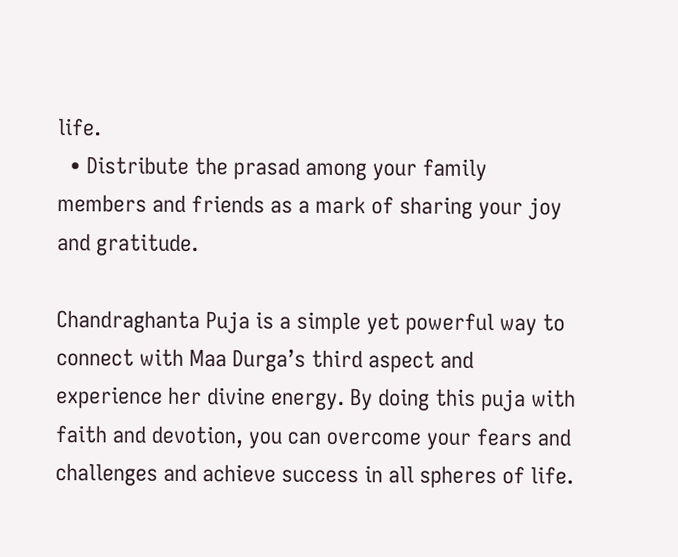life.
  • Distribute the prasad among your family members and friends as a mark of sharing your joy and gratitude.

Chandraghanta Puja is a simple yet powerful way to connect with Maa Durga’s third aspect and experience her divine energy. By doing this puja with faith and devotion, you can overcome your fears and challenges and achieve success in all spheres of life.